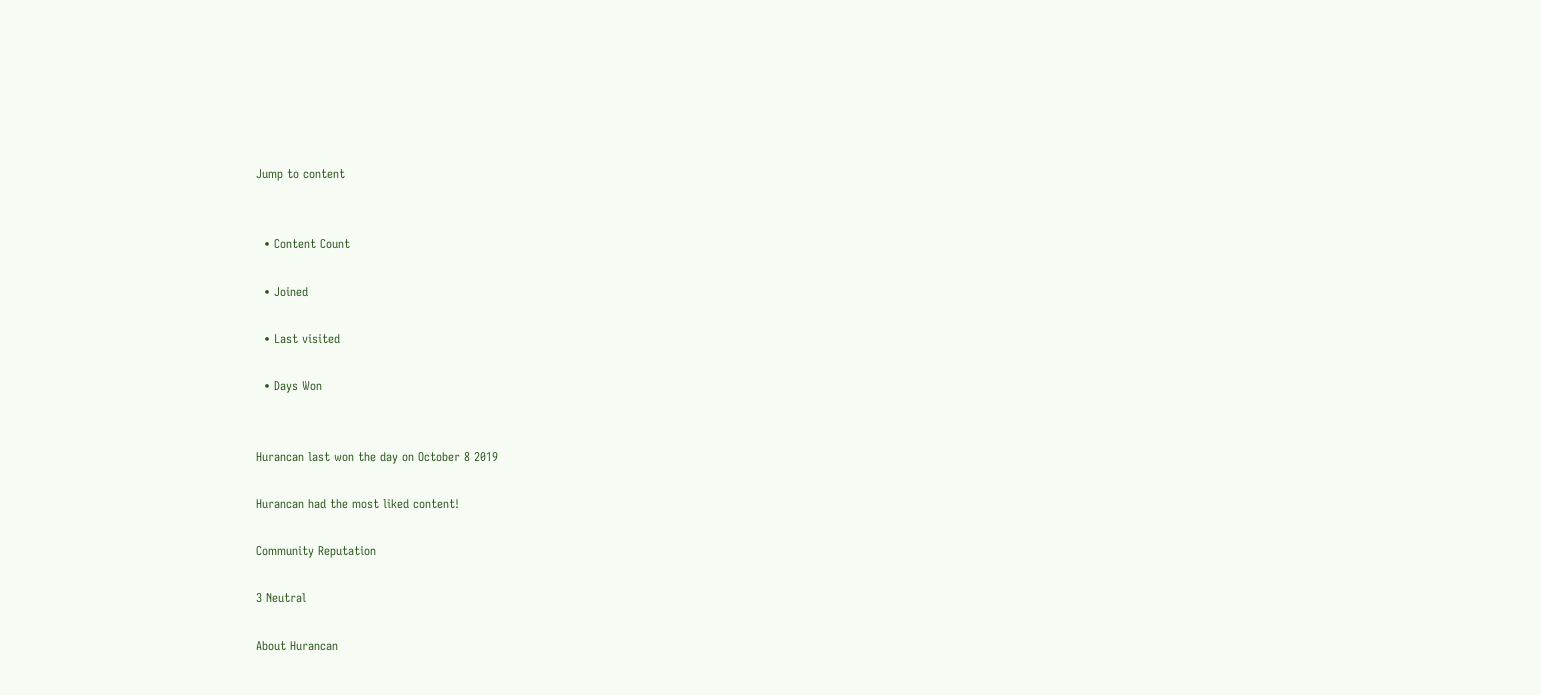Jump to content


  • Content Count

  • Joined

  • Last visited

  • Days Won


Hurancan last won the day on October 8 2019

Hurancan had the most liked content!

Community Reputation

3 Neutral

About Hurancan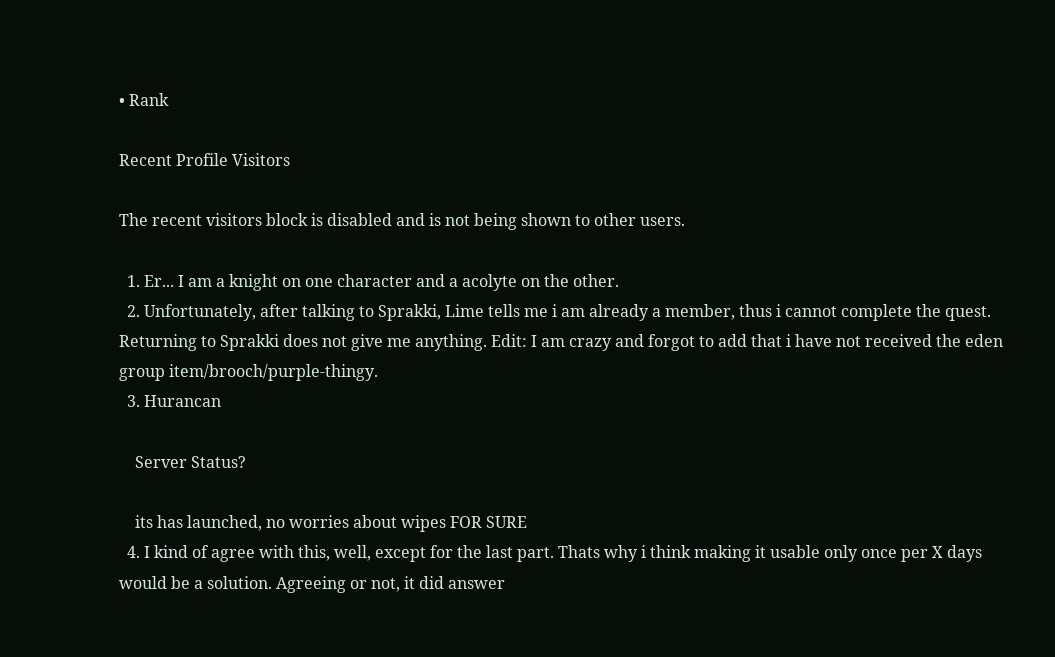• Rank

Recent Profile Visitors

The recent visitors block is disabled and is not being shown to other users.

  1. Er... I am a knight on one character and a acolyte on the other.
  2. Unfortunately, after talking to Sprakki, Lime tells me i am already a member, thus i cannot complete the quest. Returning to Sprakki does not give me anything. Edit: I am crazy and forgot to add that i have not received the eden group item/brooch/purple-thingy.
  3. Hurancan

    Server Status?

    its has launched, no worries about wipes FOR SURE
  4. I kind of agree with this, well, except for the last part. Thats why i think making it usable only once per X days would be a solution. Agreeing or not, it did answer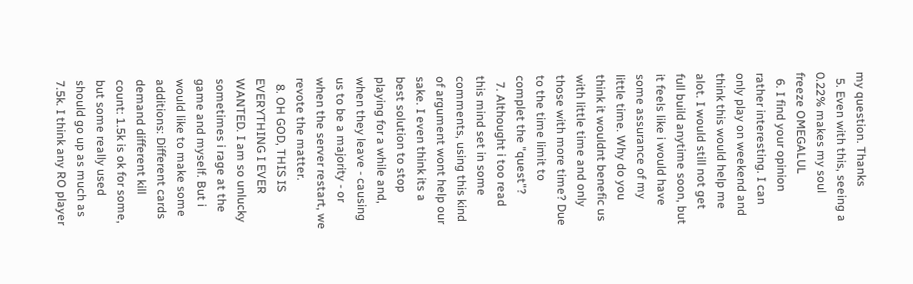my question. Thanks
  5. Even with this, seeing a 0.22% makes my soul freeze OMEGALUL
  6. I find your opinion rather interesting. I can only play on weekend and think this would help me alot. I would still not get full build anytime soon, but it feels like i would have some assurance of my little time. Why do you think it wouldnt benefic us with little time and only those with more time? Due to the time limit to complet the "quest"?
  7. Althought i too read this mind set in some comments, using this kind of argument wont help our sake. I even think its a best solution to stop playing for a while and, when they leave - causing us to be a majority - or when the server restart, we revote the matter.
  8. OH GOD, THIS IS EVERYTHING I EVER WANTED. I am so unlucky sometimes i rage at the game and myself. But i would like to make some additions: Different cards demand different kill count: 1.5k is ok for some, but some really used should go up as much as 7.5k. I think any RO player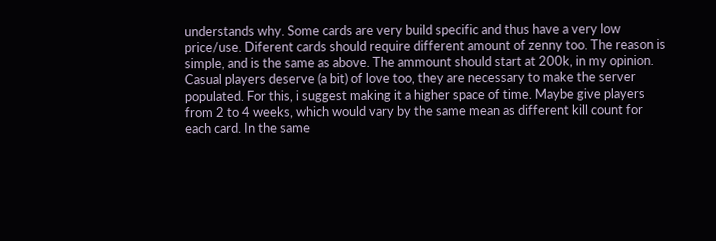understands why. Some cards are very build specific and thus have a very low price/use. Diferent cards should require different amount of zenny too. The reason is simple, and is the same as above. The ammount should start at 200k, in my opinion. Casual players deserve (a bit) of love too, they are necessary to make the server populated. For this, i suggest making it a higher space of time. Maybe give players from 2 to 4 weeks, which would vary by the same mean as different kill count for each card. In the same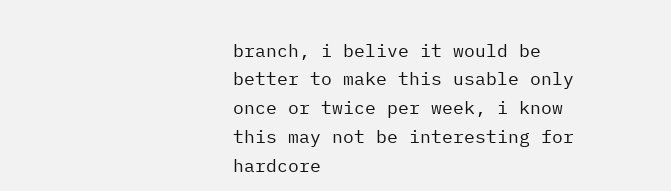branch, i belive it would be better to make this usable only once or twice per week, i know this may not be interesting for hardcore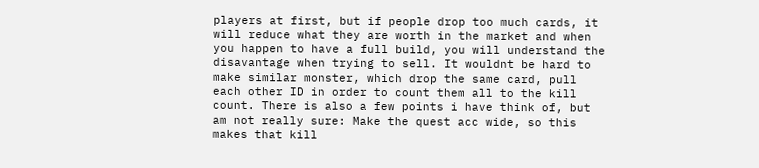players at first, but if people drop too much cards, it will reduce what they are worth in the market and when you happen to have a full build, you will understand the disavantage when trying to sell. It wouldnt be hard to make similar monster, which drop the same card, pull each other ID in order to count them all to the kill count. There is also a few points i have think of, but am not really sure: Make the quest acc wide, so this makes that kill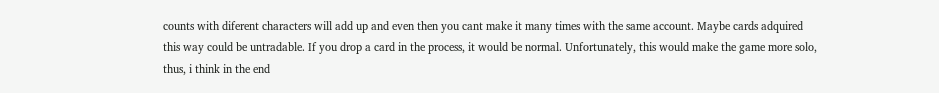counts with diferent characters will add up and even then you cant make it many times with the same account. Maybe cards adquired this way could be untradable. If you drop a card in the process, it would be normal. Unfortunately, this would make the game more solo, thus, i think in the end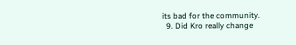its bad for the community.
  9. Did Kro really change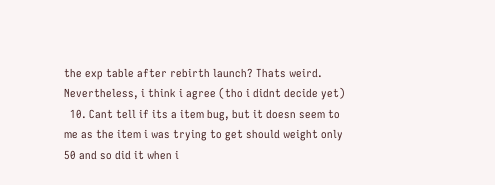the exp table after rebirth launch? Thats weird. Nevertheless, i think i agree (tho i didnt decide yet)
  10. Cant tell if its a item bug, but it doesn seem to me as the item i was trying to get should weight only 50 and so did it when i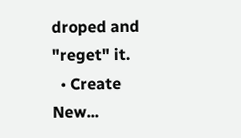droped and "reget" it.
  • Create New...